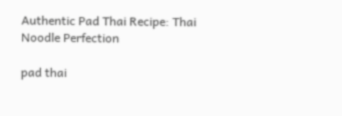Authentic Pad Thai Recipe: Thai Noodle Perfection

pad thai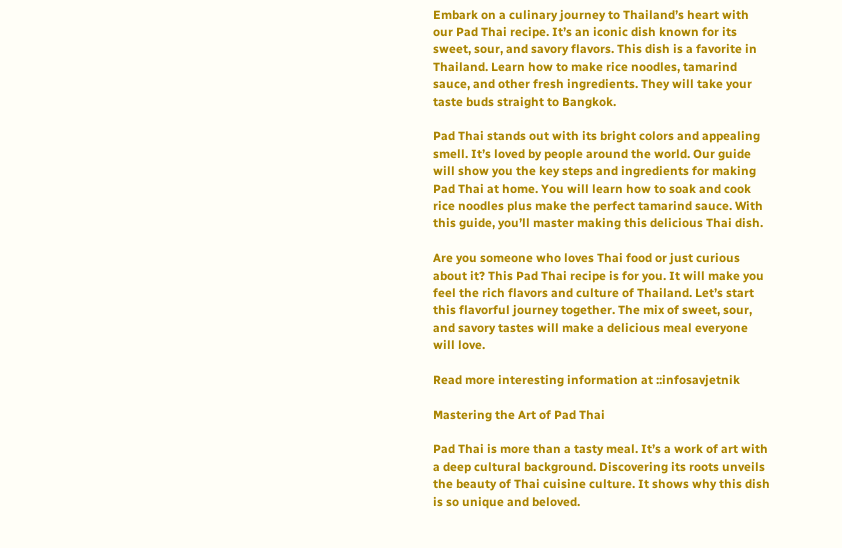Embark on a culinary journey to Thailand’s heart with our Pad Thai recipe. It’s an iconic dish known for its sweet, sour, and savory flavors. This dish is a favorite in Thailand. Learn how to make rice noodles, tamarind sauce, and other fresh ingredients. They will take your taste buds straight to Bangkok.

Pad Thai stands out with its bright colors and appealing smell. It’s loved by people around the world. Our guide will show you the key steps and ingredients for making Pad Thai at home. You will learn how to soak and cook rice noodles plus make the perfect tamarind sauce. With this guide, you’ll master making this delicious Thai dish.

Are you someone who loves Thai food or just curious about it? This Pad Thai recipe is for you. It will make you feel the rich flavors and culture of Thailand. Let’s start this flavorful journey together. The mix of sweet, sour, and savory tastes will make a delicious meal everyone will love.

Read more interesting information at ::infosavjetnik

Mastering the Art of Pad Thai

Pad Thai is more than a tasty meal. It’s a work of art with a deep cultural background. Discovering its roots unveils the beauty of Thai cuisine culture. It shows why this dish is so unique and beloved.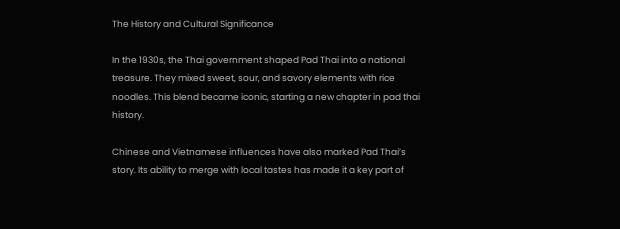The History and Cultural Significance

In the 1930s, the Thai government shaped Pad Thai into a national treasure. They mixed sweet, sour, and savory elements with rice noodles. This blend became iconic, starting a new chapter in pad thai history.

Chinese and Vietnamese influences have also marked Pad Thai’s story. Its ability to merge with local tastes has made it a key part of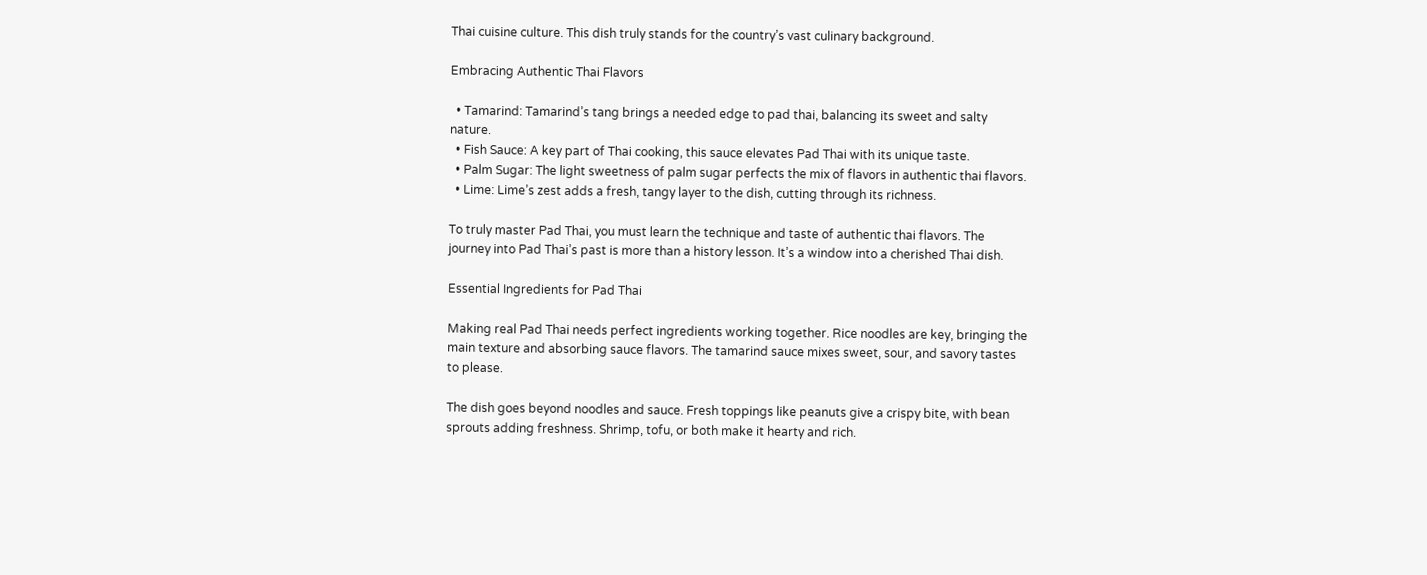Thai cuisine culture. This dish truly stands for the country’s vast culinary background.

Embracing Authentic Thai Flavors

  • Tamarind: Tamarind’s tang brings a needed edge to pad thai, balancing its sweet and salty nature.
  • Fish Sauce: A key part of Thai cooking, this sauce elevates Pad Thai with its unique taste.
  • Palm Sugar: The light sweetness of palm sugar perfects the mix of flavors in authentic thai flavors.
  • Lime: Lime’s zest adds a fresh, tangy layer to the dish, cutting through its richness.

To truly master Pad Thai, you must learn the technique and taste of authentic thai flavors. The journey into Pad Thai’s past is more than a history lesson. It’s a window into a cherished Thai dish.

Essential Ingredients for Pad Thai

Making real Pad Thai needs perfect ingredients working together. Rice noodles are key, bringing the main texture and absorbing sauce flavors. The tamarind sauce mixes sweet, sour, and savory tastes to please.

The dish goes beyond noodles and sauce. Fresh toppings like peanuts give a crispy bite, with bean sprouts adding freshness. Shrimp, tofu, or both make it hearty and rich.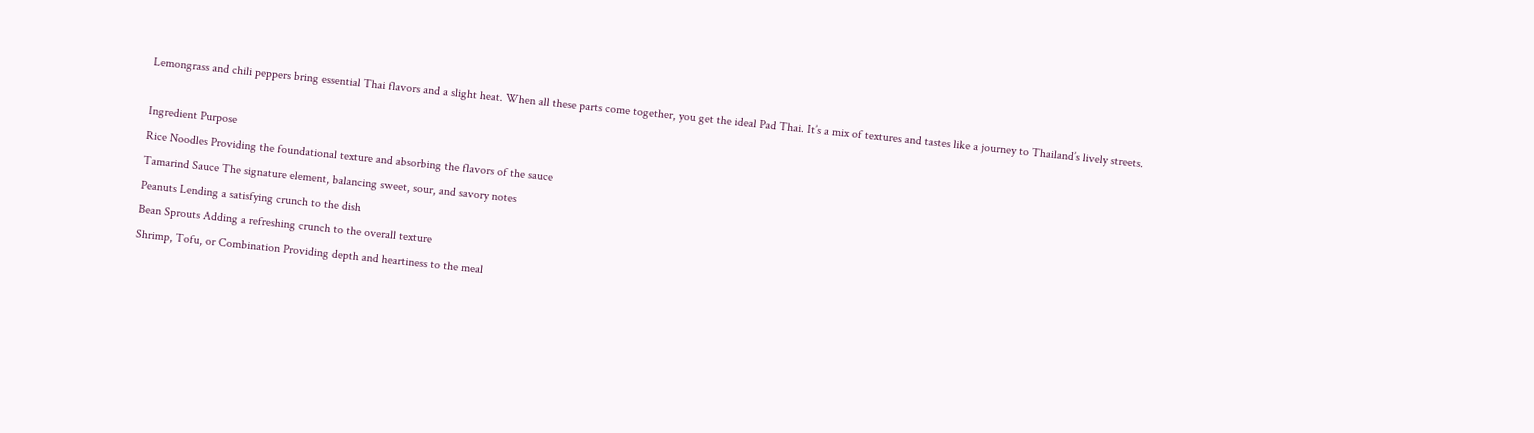Lemongrass and chili peppers bring essential Thai flavors and a slight heat. When all these parts come together, you get the ideal Pad Thai. It’s a mix of textures and tastes like a journey to Thailand’s lively streets.

Ingredient Purpose
Rice Noodles Providing the foundational texture and absorbing the flavors of the sauce
Tamarind Sauce The signature element, balancing sweet, sour, and savory notes
Peanuts Lending a satisfying crunch to the dish
Bean Sprouts Adding a refreshing crunch to the overall texture
Shrimp, Tofu, or Combination Providing depth and heartiness to the meal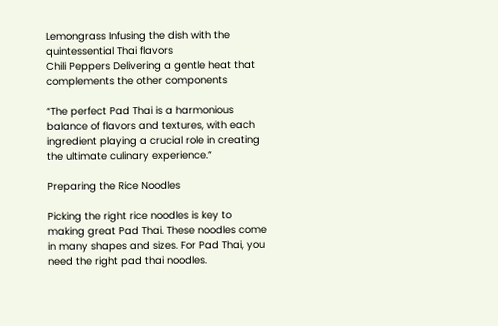Lemongrass Infusing the dish with the quintessential Thai flavors
Chili Peppers Delivering a gentle heat that complements the other components

“The perfect Pad Thai is a harmonious balance of flavors and textures, with each ingredient playing a crucial role in creating the ultimate culinary experience.”

Preparing the Rice Noodles

Picking the right rice noodles is key to making great Pad Thai. These noodles come in many shapes and sizes. For Pad Thai, you need the right pad thai noodles.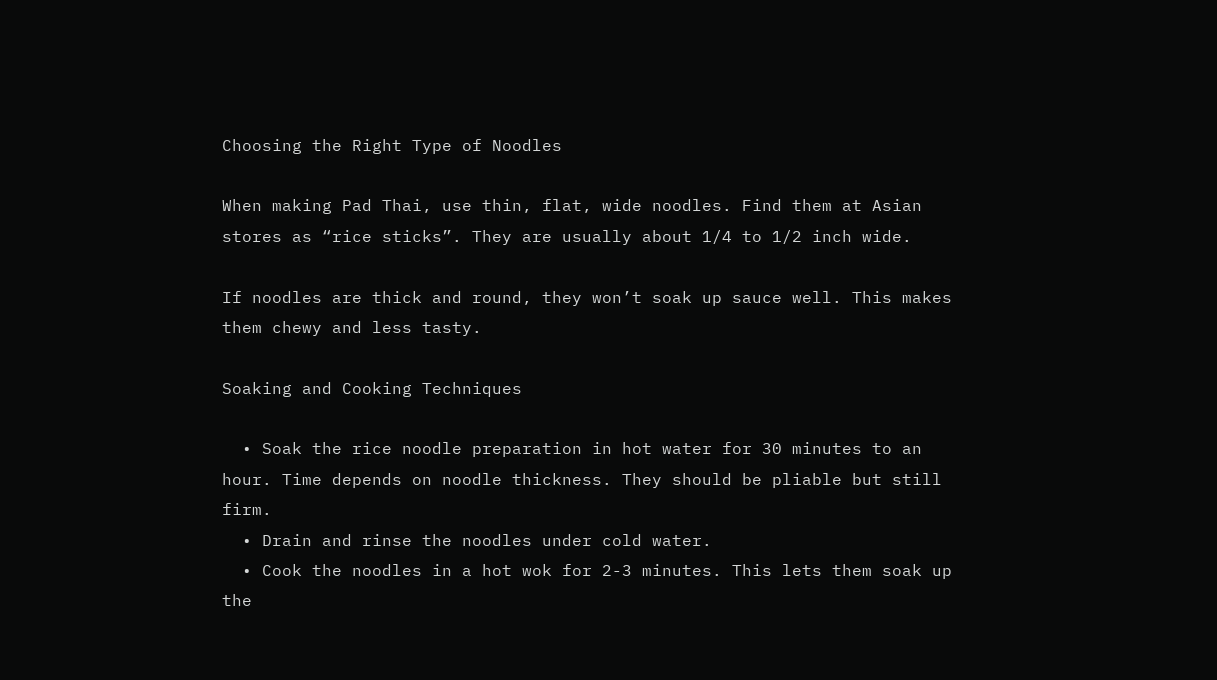Choosing the Right Type of Noodles

When making Pad Thai, use thin, flat, wide noodles. Find them at Asian stores as “rice sticks”. They are usually about 1/4 to 1/2 inch wide.

If noodles are thick and round, they won’t soak up sauce well. This makes them chewy and less tasty.

Soaking and Cooking Techniques

  • Soak the rice noodle preparation in hot water for 30 minutes to an hour. Time depends on noodle thickness. They should be pliable but still firm.
  • Drain and rinse the noodles under cold water.
  • Cook the noodles in a hot wok for 2-3 minutes. This lets them soak up the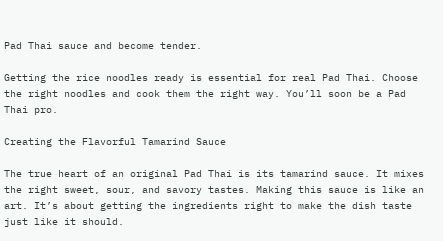Pad Thai sauce and become tender.

Getting the rice noodles ready is essential for real Pad Thai. Choose the right noodles and cook them the right way. You’ll soon be a Pad Thai pro.

Creating the Flavorful Tamarind Sauce

The true heart of an original Pad Thai is its tamarind sauce. It mixes the right sweet, sour, and savory tastes. Making this sauce is like an art. It’s about getting the ingredients right to make the dish taste just like it should.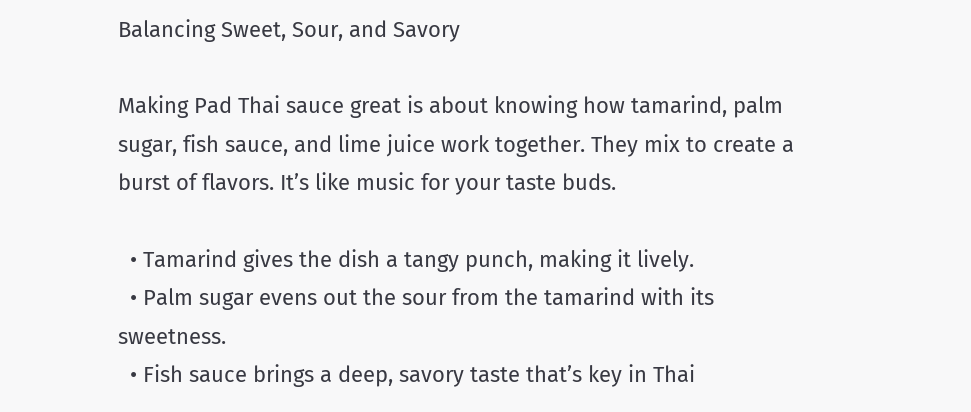Balancing Sweet, Sour, and Savory

Making Pad Thai sauce great is about knowing how tamarind, palm sugar, fish sauce, and lime juice work together. They mix to create a burst of flavors. It’s like music for your taste buds.

  • Tamarind gives the dish a tangy punch, making it lively.
  • Palm sugar evens out the sour from the tamarind with its sweetness.
  • Fish sauce brings a deep, savory taste that’s key in Thai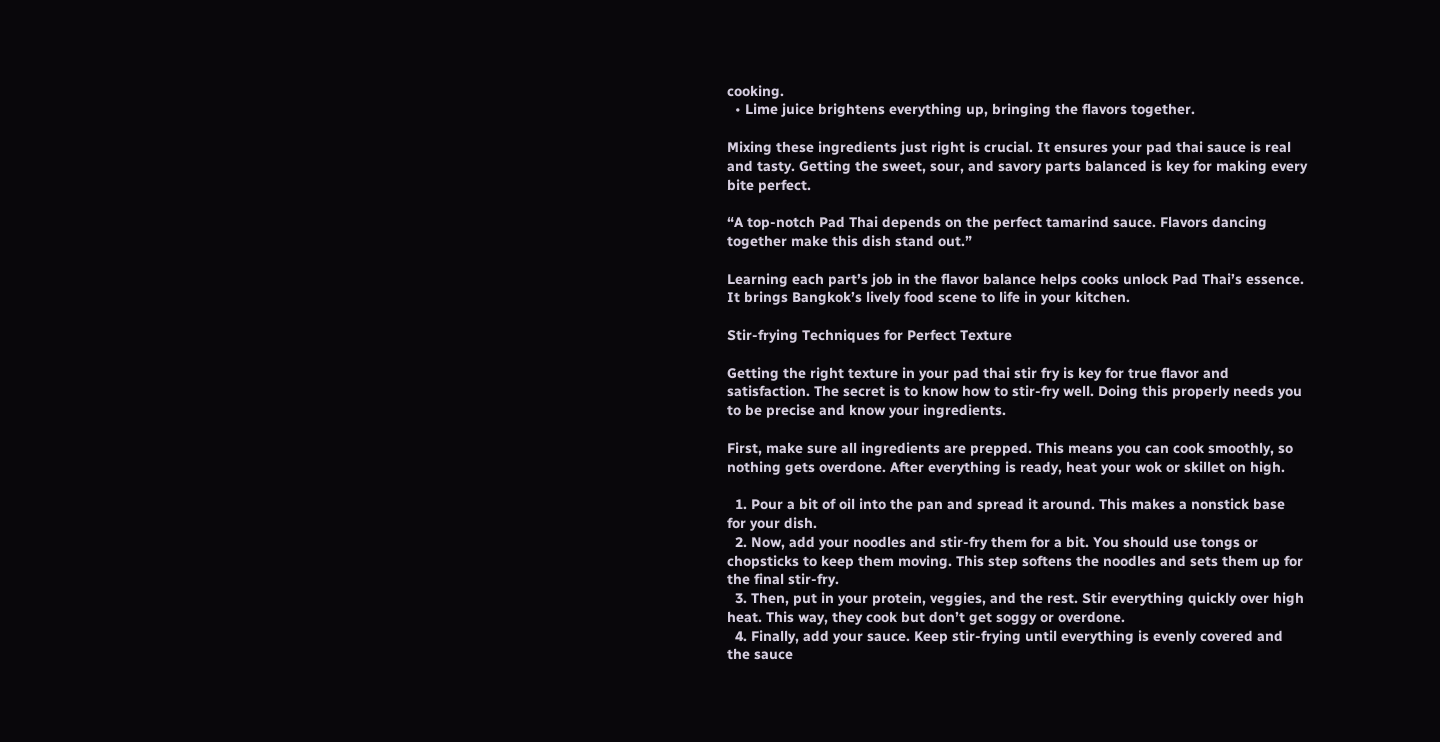cooking.
  • Lime juice brightens everything up, bringing the flavors together.

Mixing these ingredients just right is crucial. It ensures your pad thai sauce is real and tasty. Getting the sweet, sour, and savory parts balanced is key for making every bite perfect.

“A top-notch Pad Thai depends on the perfect tamarind sauce. Flavors dancing together make this dish stand out.”

Learning each part’s job in the flavor balance helps cooks unlock Pad Thai’s essence. It brings Bangkok’s lively food scene to life in your kitchen.

Stir-frying Techniques for Perfect Texture

Getting the right texture in your pad thai stir fry is key for true flavor and satisfaction. The secret is to know how to stir-fry well. Doing this properly needs you to be precise and know your ingredients.

First, make sure all ingredients are prepped. This means you can cook smoothly, so nothing gets overdone. After everything is ready, heat your wok or skillet on high.

  1. Pour a bit of oil into the pan and spread it around. This makes a nonstick base for your dish.
  2. Now, add your noodles and stir-fry them for a bit. You should use tongs or chopsticks to keep them moving. This step softens the noodles and sets them up for the final stir-fry.
  3. Then, put in your protein, veggies, and the rest. Stir everything quickly over high heat. This way, they cook but don’t get soggy or overdone.
  4. Finally, add your sauce. Keep stir-frying until everything is evenly covered and the sauce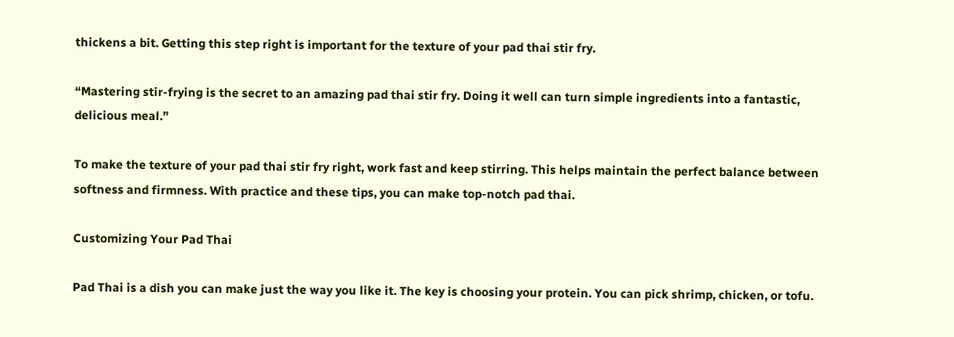thickens a bit. Getting this step right is important for the texture of your pad thai stir fry.

“Mastering stir-frying is the secret to an amazing pad thai stir fry. Doing it well can turn simple ingredients into a fantastic, delicious meal.”

To make the texture of your pad thai stir fry right, work fast and keep stirring. This helps maintain the perfect balance between softness and firmness. With practice and these tips, you can make top-notch pad thai.

Customizing Your Pad Thai

Pad Thai is a dish you can make just the way you like it. The key is choosing your protein. You can pick shrimp, chicken, or tofu.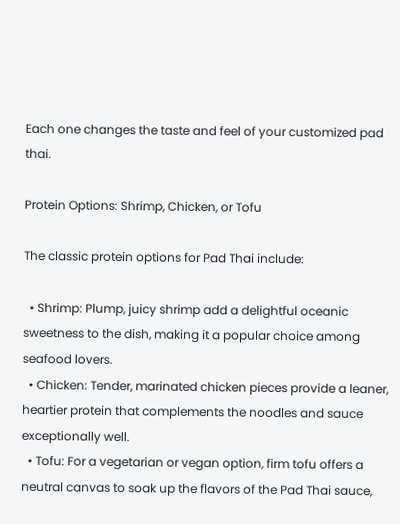Each one changes the taste and feel of your customized pad thai.

Protein Options: Shrimp, Chicken, or Tofu

The classic protein options for Pad Thai include:

  • Shrimp: Plump, juicy shrimp add a delightful oceanic sweetness to the dish, making it a popular choice among seafood lovers.
  • Chicken: Tender, marinated chicken pieces provide a leaner, heartier protein that complements the noodles and sauce exceptionally well.
  • Tofu: For a vegetarian or vegan option, firm tofu offers a neutral canvas to soak up the flavors of the Pad Thai sauce,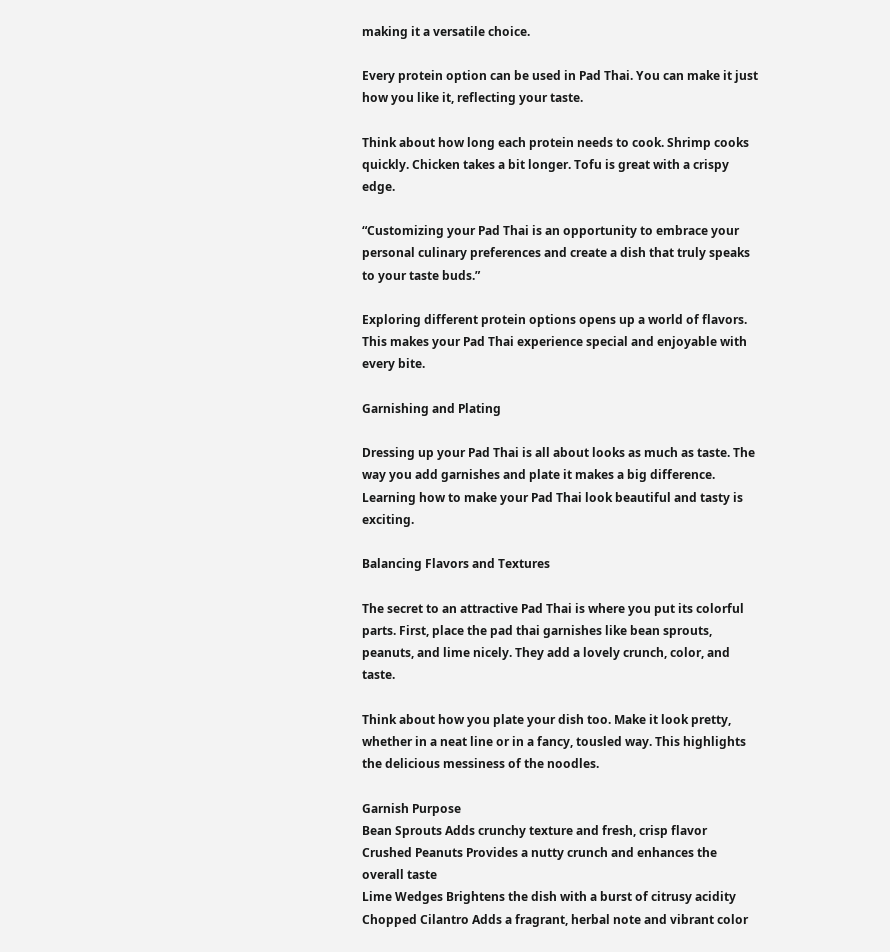making it a versatile choice.

Every protein option can be used in Pad Thai. You can make it just how you like it, reflecting your taste.

Think about how long each protein needs to cook. Shrimp cooks quickly. Chicken takes a bit longer. Tofu is great with a crispy edge.

“Customizing your Pad Thai is an opportunity to embrace your personal culinary preferences and create a dish that truly speaks to your taste buds.”

Exploring different protein options opens up a world of flavors. This makes your Pad Thai experience special and enjoyable with every bite.

Garnishing and Plating

Dressing up your Pad Thai is all about looks as much as taste. The way you add garnishes and plate it makes a big difference. Learning how to make your Pad Thai look beautiful and tasty is exciting.

Balancing Flavors and Textures

The secret to an attractive Pad Thai is where you put its colorful parts. First, place the pad thai garnishes like bean sprouts, peanuts, and lime nicely. They add a lovely crunch, color, and taste.

Think about how you plate your dish too. Make it look pretty, whether in a neat line or in a fancy, tousled way. This highlights the delicious messiness of the noodles.

Garnish Purpose
Bean Sprouts Adds crunchy texture and fresh, crisp flavor
Crushed Peanuts Provides a nutty crunch and enhances the overall taste
Lime Wedges Brightens the dish with a burst of citrusy acidity
Chopped Cilantro Adds a fragrant, herbal note and vibrant color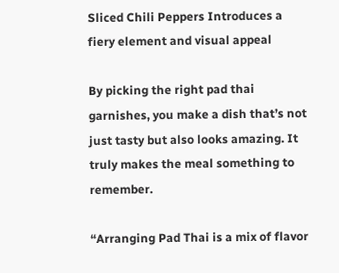Sliced Chili Peppers Introduces a fiery element and visual appeal

By picking the right pad thai garnishes, you make a dish that’s not just tasty but also looks amazing. It truly makes the meal something to remember.

“Arranging Pad Thai is a mix of flavor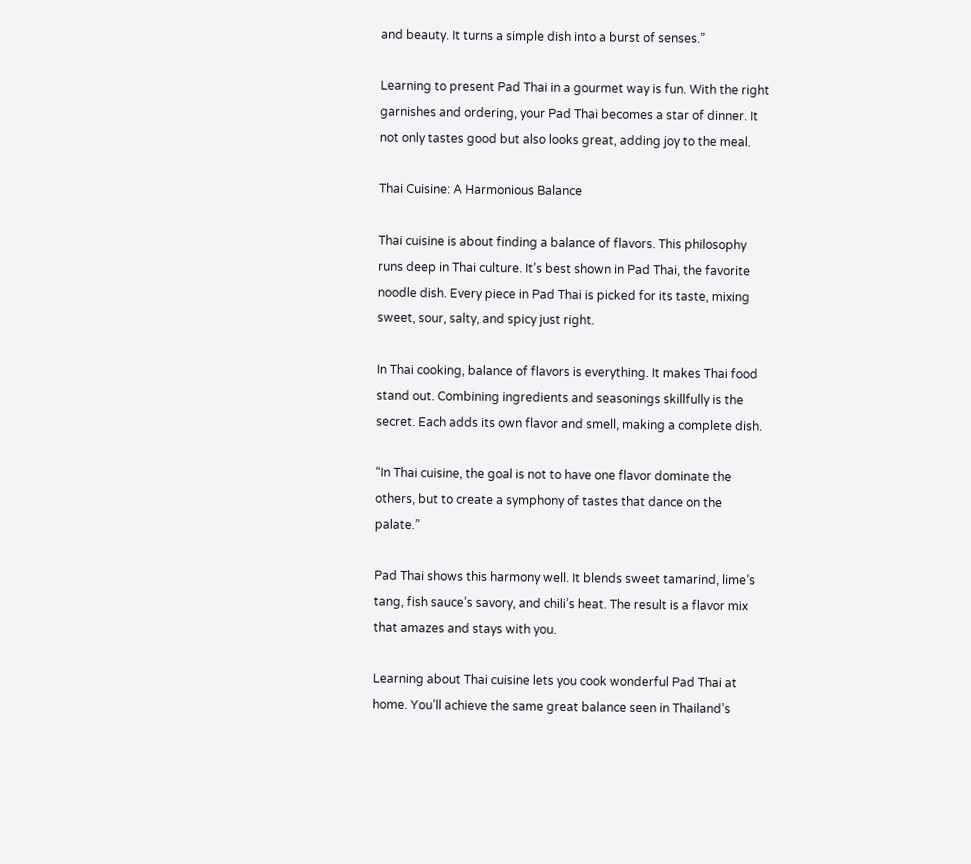and beauty. It turns a simple dish into a burst of senses.”

Learning to present Pad Thai in a gourmet way is fun. With the right garnishes and ordering, your Pad Thai becomes a star of dinner. It not only tastes good but also looks great, adding joy to the meal.

Thai Cuisine: A Harmonious Balance

Thai cuisine is about finding a balance of flavors. This philosophy runs deep in Thai culture. It’s best shown in Pad Thai, the favorite noodle dish. Every piece in Pad Thai is picked for its taste, mixing sweet, sour, salty, and spicy just right.

In Thai cooking, balance of flavors is everything. It makes Thai food stand out. Combining ingredients and seasonings skillfully is the secret. Each adds its own flavor and smell, making a complete dish.

“In Thai cuisine, the goal is not to have one flavor dominate the others, but to create a symphony of tastes that dance on the palate.”

Pad Thai shows this harmony well. It blends sweet tamarind, lime’s tang, fish sauce’s savory, and chili’s heat. The result is a flavor mix that amazes and stays with you.

Learning about Thai cuisine lets you cook wonderful Pad Thai at home. You’ll achieve the same great balance seen in Thailand’s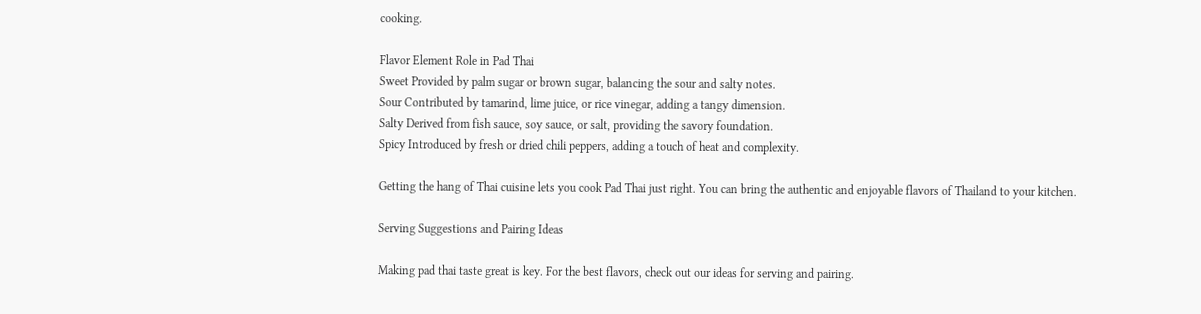cooking.

Flavor Element Role in Pad Thai
Sweet Provided by palm sugar or brown sugar, balancing the sour and salty notes.
Sour Contributed by tamarind, lime juice, or rice vinegar, adding a tangy dimension.
Salty Derived from fish sauce, soy sauce, or salt, providing the savory foundation.
Spicy Introduced by fresh or dried chili peppers, adding a touch of heat and complexity.

Getting the hang of Thai cuisine lets you cook Pad Thai just right. You can bring the authentic and enjoyable flavors of Thailand to your kitchen.

Serving Suggestions and Pairing Ideas

Making pad thai taste great is key. For the best flavors, check out our ideas for serving and pairing.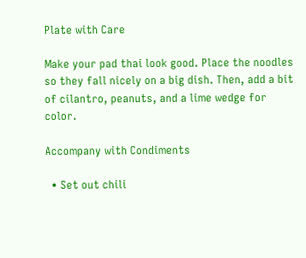Plate with Care

Make your pad thai look good. Place the noodles so they fall nicely on a big dish. Then, add a bit of cilantro, peanuts, and a lime wedge for color.

Accompany with Condiments

  • Set out chili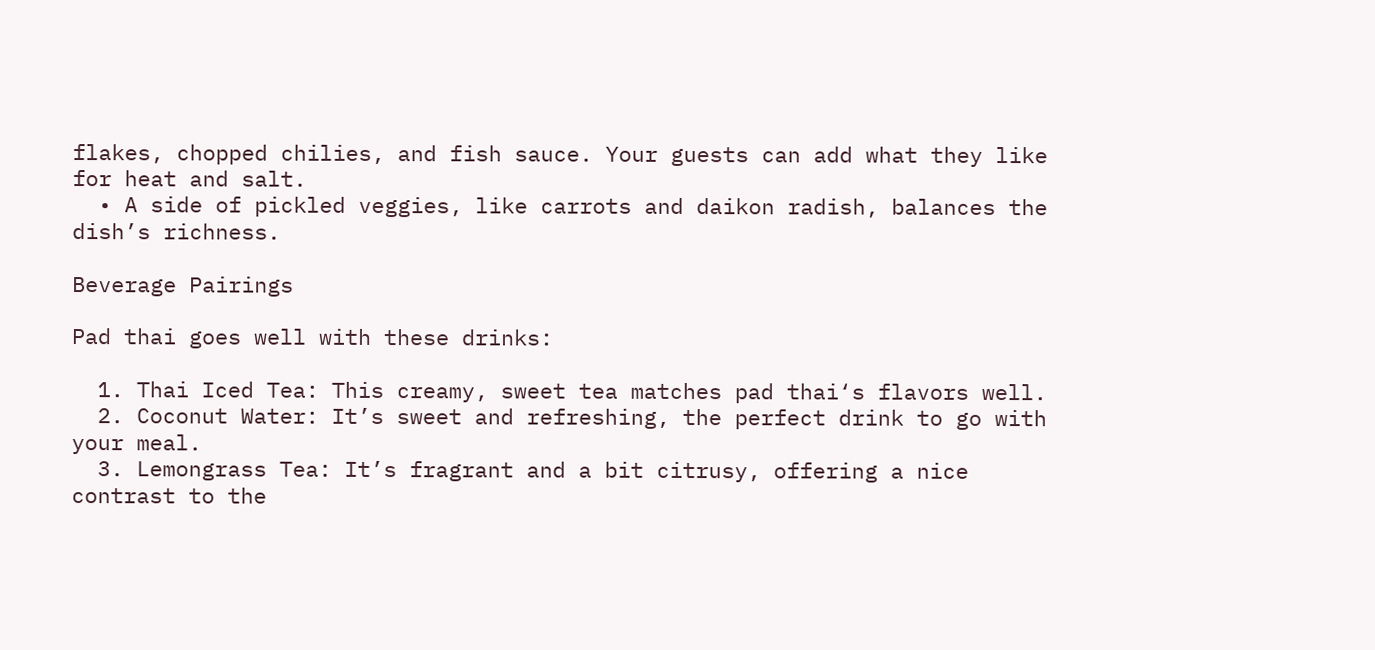flakes, chopped chilies, and fish sauce. Your guests can add what they like for heat and salt.
  • A side of pickled veggies, like carrots and daikon radish, balances the dish’s richness.

Beverage Pairings

Pad thai goes well with these drinks:

  1. Thai Iced Tea: This creamy, sweet tea matches pad thai‘s flavors well.
  2. Coconut Water: It’s sweet and refreshing, the perfect drink to go with your meal.
  3. Lemongrass Tea: It’s fragrant and a bit citrusy, offering a nice contrast to the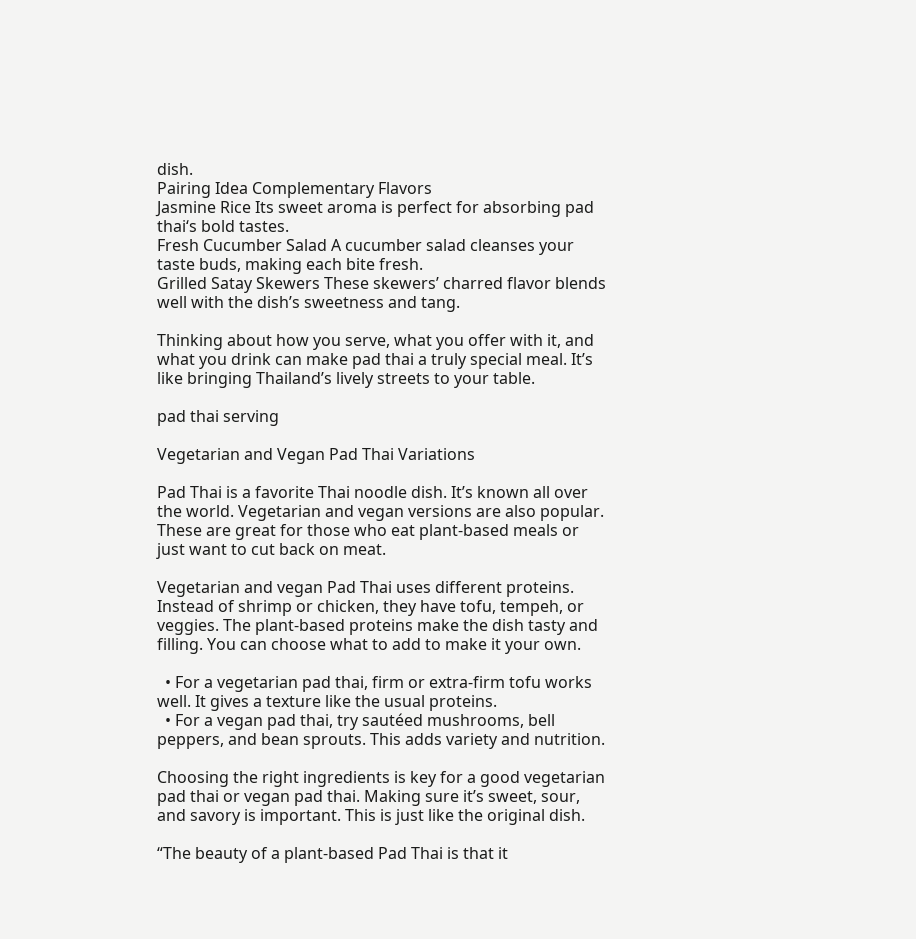dish.
Pairing Idea Complementary Flavors
Jasmine Rice Its sweet aroma is perfect for absorbing pad thai‘s bold tastes.
Fresh Cucumber Salad A cucumber salad cleanses your taste buds, making each bite fresh.
Grilled Satay Skewers These skewers’ charred flavor blends well with the dish’s sweetness and tang.

Thinking about how you serve, what you offer with it, and what you drink can make pad thai a truly special meal. It’s like bringing Thailand’s lively streets to your table.

pad thai serving

Vegetarian and Vegan Pad Thai Variations

Pad Thai is a favorite Thai noodle dish. It’s known all over the world. Vegetarian and vegan versions are also popular. These are great for those who eat plant-based meals or just want to cut back on meat.

Vegetarian and vegan Pad Thai uses different proteins. Instead of shrimp or chicken, they have tofu, tempeh, or veggies. The plant-based proteins make the dish tasty and filling. You can choose what to add to make it your own.

  • For a vegetarian pad thai, firm or extra-firm tofu works well. It gives a texture like the usual proteins.
  • For a vegan pad thai, try sautéed mushrooms, bell peppers, and bean sprouts. This adds variety and nutrition.

Choosing the right ingredients is key for a good vegetarian pad thai or vegan pad thai. Making sure it’s sweet, sour, and savory is important. This is just like the original dish.

“The beauty of a plant-based Pad Thai is that it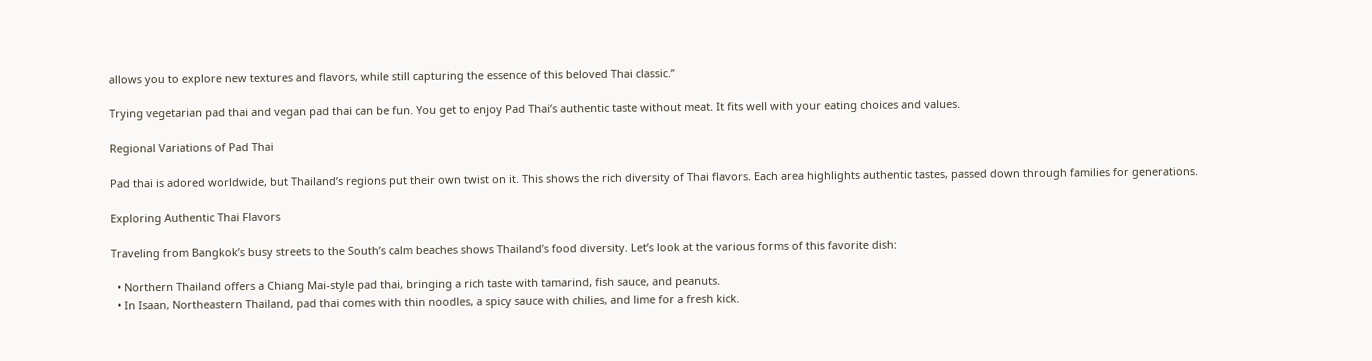allows you to explore new textures and flavors, while still capturing the essence of this beloved Thai classic.”

Trying vegetarian pad thai and vegan pad thai can be fun. You get to enjoy Pad Thai’s authentic taste without meat. It fits well with your eating choices and values.

Regional Variations of Pad Thai

Pad thai is adored worldwide, but Thailand’s regions put their own twist on it. This shows the rich diversity of Thai flavors. Each area highlights authentic tastes, passed down through families for generations.

Exploring Authentic Thai Flavors

Traveling from Bangkok’s busy streets to the South’s calm beaches shows Thailand’s food diversity. Let’s look at the various forms of this favorite dish:

  • Northern Thailand offers a Chiang Mai-style pad thai, bringing a rich taste with tamarind, fish sauce, and peanuts.
  • In Isaan, Northeastern Thailand, pad thai comes with thin noodles, a spicy sauce with chilies, and lime for a fresh kick.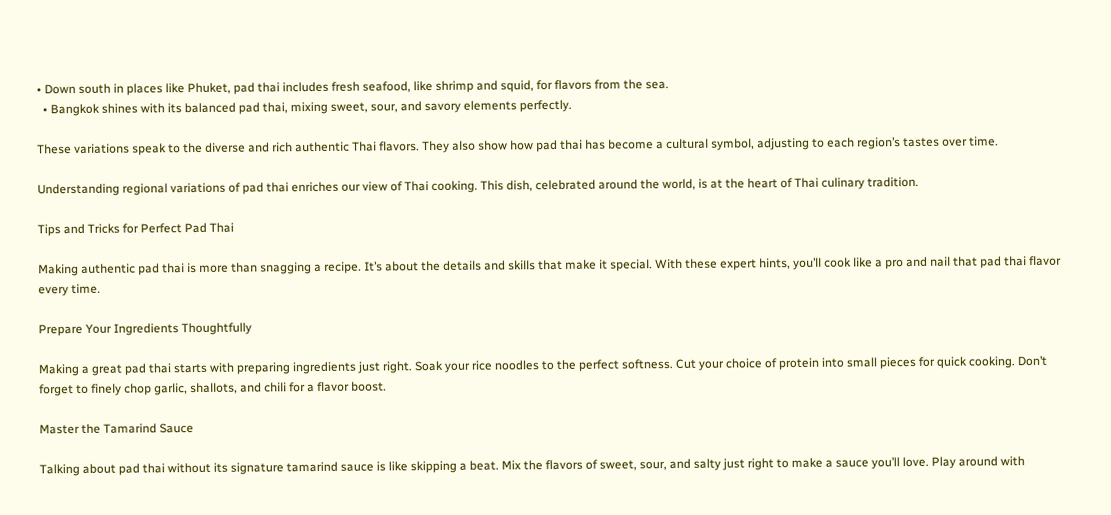• Down south in places like Phuket, pad thai includes fresh seafood, like shrimp and squid, for flavors from the sea.
  • Bangkok shines with its balanced pad thai, mixing sweet, sour, and savory elements perfectly.

These variations speak to the diverse and rich authentic Thai flavors. They also show how pad thai has become a cultural symbol, adjusting to each region’s tastes over time.

Understanding regional variations of pad thai enriches our view of Thai cooking. This dish, celebrated around the world, is at the heart of Thai culinary tradition.

Tips and Tricks for Perfect Pad Thai

Making authentic pad thai is more than snagging a recipe. It’s about the details and skills that make it special. With these expert hints, you’ll cook like a pro and nail that pad thai flavor every time.

Prepare Your Ingredients Thoughtfully

Making a great pad thai starts with preparing ingredients just right. Soak your rice noodles to the perfect softness. Cut your choice of protein into small pieces for quick cooking. Don’t forget to finely chop garlic, shallots, and chili for a flavor boost.

Master the Tamarind Sauce

Talking about pad thai without its signature tamarind sauce is like skipping a beat. Mix the flavors of sweet, sour, and salty just right to make a sauce you’ll love. Play around with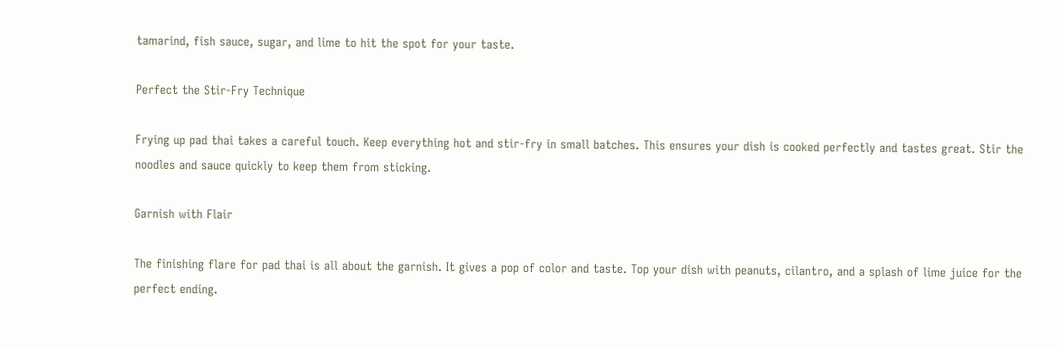tamarind, fish sauce, sugar, and lime to hit the spot for your taste.

Perfect the Stir-Fry Technique

Frying up pad thai takes a careful touch. Keep everything hot and stir-fry in small batches. This ensures your dish is cooked perfectly and tastes great. Stir the noodles and sauce quickly to keep them from sticking.

Garnish with Flair

The finishing flare for pad thai is all about the garnish. It gives a pop of color and taste. Top your dish with peanuts, cilantro, and a splash of lime juice for the perfect ending.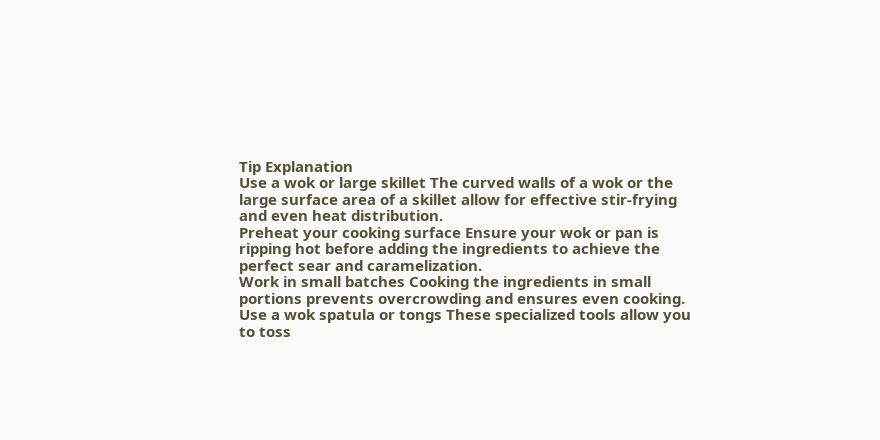Tip Explanation
Use a wok or large skillet The curved walls of a wok or the large surface area of a skillet allow for effective stir-frying and even heat distribution.
Preheat your cooking surface Ensure your wok or pan is ripping hot before adding the ingredients to achieve the perfect sear and caramelization.
Work in small batches Cooking the ingredients in small portions prevents overcrowding and ensures even cooking.
Use a wok spatula or tongs These specialized tools allow you to toss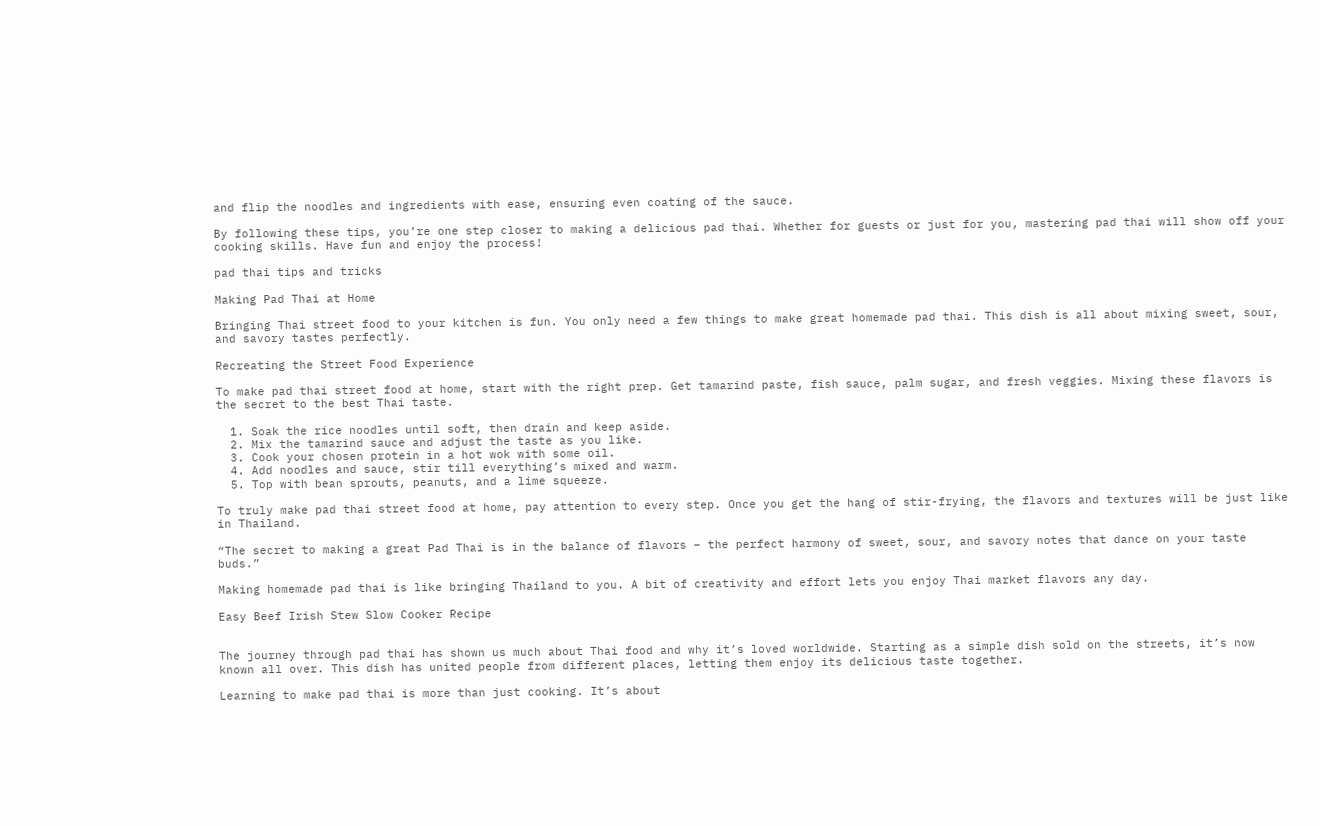and flip the noodles and ingredients with ease, ensuring even coating of the sauce.

By following these tips, you’re one step closer to making a delicious pad thai. Whether for guests or just for you, mastering pad thai will show off your cooking skills. Have fun and enjoy the process!

pad thai tips and tricks

Making Pad Thai at Home

Bringing Thai street food to your kitchen is fun. You only need a few things to make great homemade pad thai. This dish is all about mixing sweet, sour, and savory tastes perfectly.

Recreating the Street Food Experience

To make pad thai street food at home, start with the right prep. Get tamarind paste, fish sauce, palm sugar, and fresh veggies. Mixing these flavors is the secret to the best Thai taste.

  1. Soak the rice noodles until soft, then drain and keep aside.
  2. Mix the tamarind sauce and adjust the taste as you like.
  3. Cook your chosen protein in a hot wok with some oil.
  4. Add noodles and sauce, stir till everything’s mixed and warm.
  5. Top with bean sprouts, peanuts, and a lime squeeze.

To truly make pad thai street food at home, pay attention to every step. Once you get the hang of stir-frying, the flavors and textures will be just like in Thailand.

“The secret to making a great Pad Thai is in the balance of flavors – the perfect harmony of sweet, sour, and savory notes that dance on your taste buds.”

Making homemade pad thai is like bringing Thailand to you. A bit of creativity and effort lets you enjoy Thai market flavors any day.

Easy Beef Irish Stew Slow Cooker Recipe


The journey through pad thai has shown us much about Thai food and why it’s loved worldwide. Starting as a simple dish sold on the streets, it’s now known all over. This dish has united people from different places, letting them enjoy its delicious taste together.

Learning to make pad thai is more than just cooking. It’s about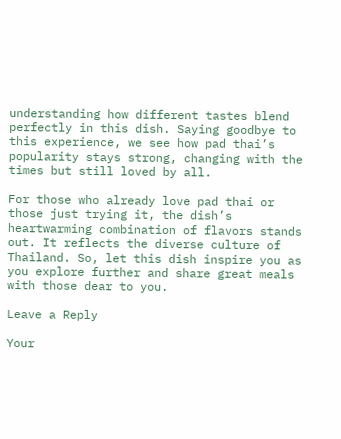understanding how different tastes blend perfectly in this dish. Saying goodbye to this experience, we see how pad thai’s popularity stays strong, changing with the times but still loved by all.

For those who already love pad thai or those just trying it, the dish’s heartwarming combination of flavors stands out. It reflects the diverse culture of Thailand. So, let this dish inspire you as you explore further and share great meals with those dear to you.

Leave a Reply

Your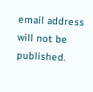email address will not be published.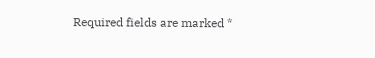Required fields are marked *